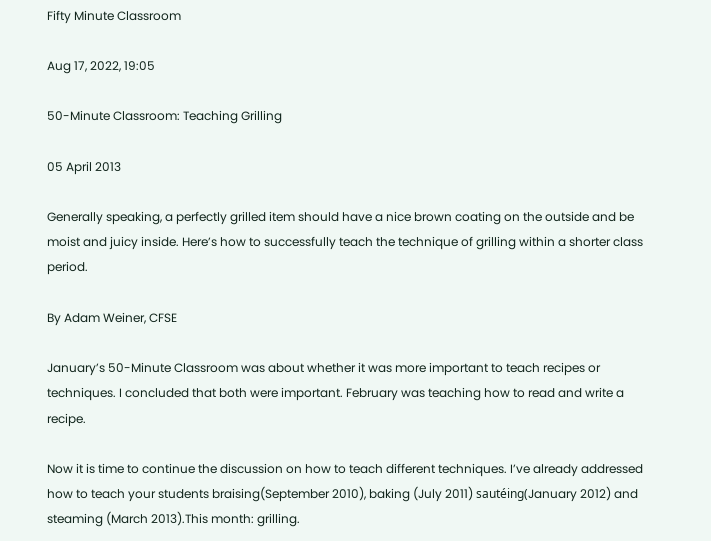Fifty Minute Classroom

Aug 17, 2022, 19:05

50-Minute Classroom: Teaching Grilling

05 April 2013

Generally speaking, a perfectly grilled item should have a nice brown coating on the outside and be moist and juicy inside. Here’s how to successfully teach the technique of grilling within a shorter class period.

By Adam Weiner, CFSE

January’s 50-Minute Classroom was about whether it was more important to teach recipes or techniques. I concluded that both were important. February was teaching how to read and write a recipe.

Now it is time to continue the discussion on how to teach different techniques. I’ve already addressed how to teach your students braising(September 2010), baking (July 2011) sautéing(January 2012) and steaming (March 2013).This month: grilling.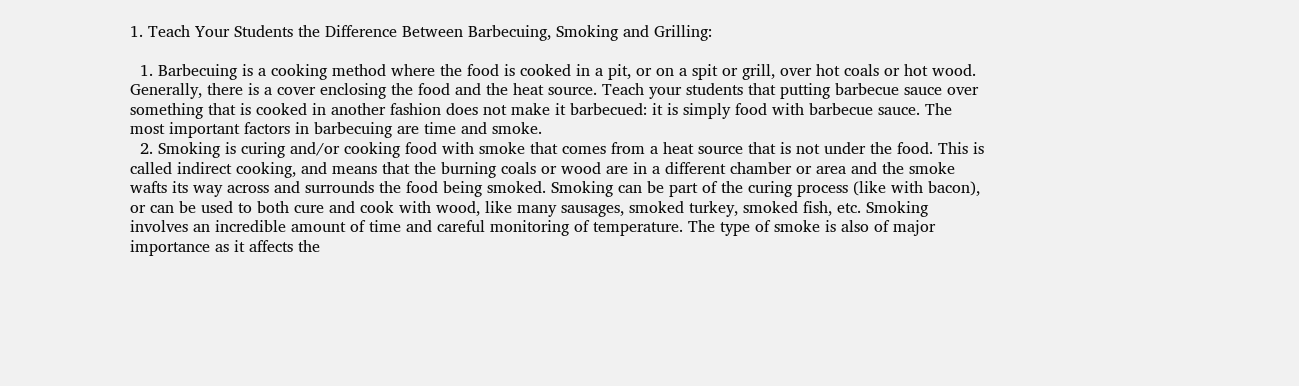1. Teach Your Students the Difference Between Barbecuing, Smoking and Grilling:

  1. Barbecuing is a cooking method where the food is cooked in a pit, or on a spit or grill, over hot coals or hot wood. Generally, there is a cover enclosing the food and the heat source. Teach your students that putting barbecue sauce over something that is cooked in another fashion does not make it barbecued: it is simply food with barbecue sauce. The most important factors in barbecuing are time and smoke.
  2. Smoking is curing and/or cooking food with smoke that comes from a heat source that is not under the food. This is called indirect cooking, and means that the burning coals or wood are in a different chamber or area and the smoke wafts its way across and surrounds the food being smoked. Smoking can be part of the curing process (like with bacon), or can be used to both cure and cook with wood, like many sausages, smoked turkey, smoked fish, etc. Smoking involves an incredible amount of time and careful monitoring of temperature. The type of smoke is also of major importance as it affects the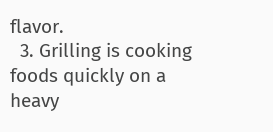flavor.
  3. Grilling is cooking foods quickly on a heavy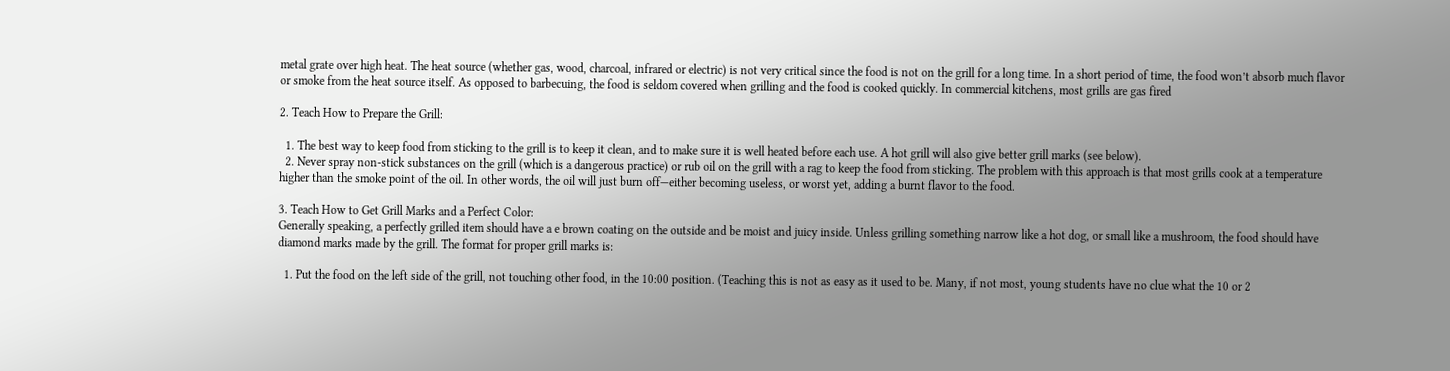metal grate over high heat. The heat source (whether gas, wood, charcoal, infrared or electric) is not very critical since the food is not on the grill for a long time. In a short period of time, the food won’t absorb much flavor or smoke from the heat source itself. As opposed to barbecuing, the food is seldom covered when grilling and the food is cooked quickly. In commercial kitchens, most grills are gas fired

2. Teach How to Prepare the Grill:

  1. The best way to keep food from sticking to the grill is to keep it clean, and to make sure it is well heated before each use. A hot grill will also give better grill marks (see below).
  2. Never spray non-stick substances on the grill (which is a dangerous practice) or rub oil on the grill with a rag to keep the food from sticking. The problem with this approach is that most grills cook at a temperature higher than the smoke point of the oil. In other words, the oil will just burn off—either becoming useless, or worst yet, adding a burnt flavor to the food.

3. Teach How to Get Grill Marks and a Perfect Color:
Generally speaking, a perfectly grilled item should have a e brown coating on the outside and be moist and juicy inside. Unless grilling something narrow like a hot dog, or small like a mushroom, the food should have diamond marks made by the grill. The format for proper grill marks is:

  1. Put the food on the left side of the grill, not touching other food, in the 10:00 position. (Teaching this is not as easy as it used to be. Many, if not most, young students have no clue what the 10 or 2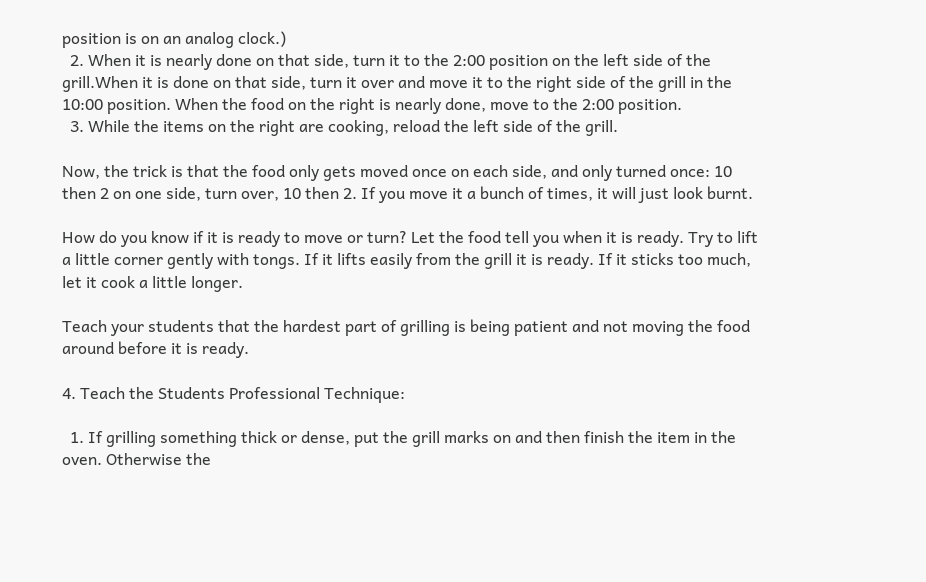position is on an analog clock.)
  2. When it is nearly done on that side, turn it to the 2:00 position on the left side of the grill.When it is done on that side, turn it over and move it to the right side of the grill in the 10:00 position. When the food on the right is nearly done, move to the 2:00 position.
  3. While the items on the right are cooking, reload the left side of the grill.

Now, the trick is that the food only gets moved once on each side, and only turned once: 10 then 2 on one side, turn over, 10 then 2. If you move it a bunch of times, it will just look burnt.

How do you know if it is ready to move or turn? Let the food tell you when it is ready. Try to lift a little corner gently with tongs. If it lifts easily from the grill it is ready. If it sticks too much, let it cook a little longer.

Teach your students that the hardest part of grilling is being patient and not moving the food around before it is ready.

4. Teach the Students Professional Technique:

  1. If grilling something thick or dense, put the grill marks on and then finish the item in the oven. Otherwise the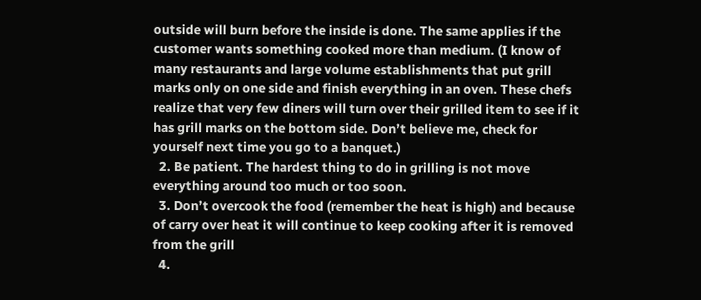outside will burn before the inside is done. The same applies if the customer wants something cooked more than medium. (I know of many restaurants and large volume establishments that put grill marks only on one side and finish everything in an oven. These chefs realize that very few diners will turn over their grilled item to see if it has grill marks on the bottom side. Don’t believe me, check for yourself next time you go to a banquet.)
  2. Be patient. The hardest thing to do in grilling is not move everything around too much or too soon.
  3. Don’t overcook the food (remember the heat is high) and because of carry over heat it will continue to keep cooking after it is removed from the grill
  4.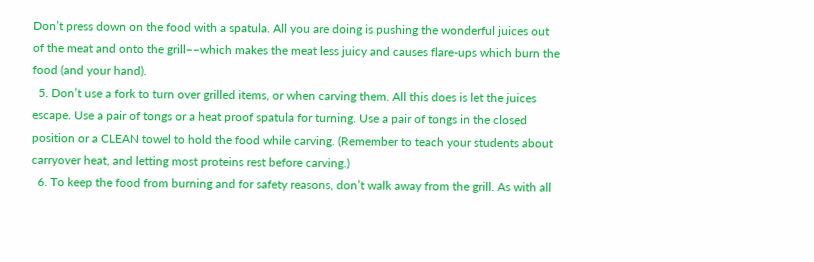Don’t press down on the food with a spatula. All you are doing is pushing the wonderful juices out of the meat and onto the grill––which makes the meat less juicy and causes flare-ups which burn the food (and your hand).
  5. Don’t use a fork to turn over grilled items, or when carving them. All this does is let the juices escape. Use a pair of tongs or a heat proof spatula for turning. Use a pair of tongs in the closed position or a CLEAN towel to hold the food while carving. (Remember to teach your students about carryover heat, and letting most proteins rest before carving.)
  6. To keep the food from burning and for safety reasons, don’t walk away from the grill. As with all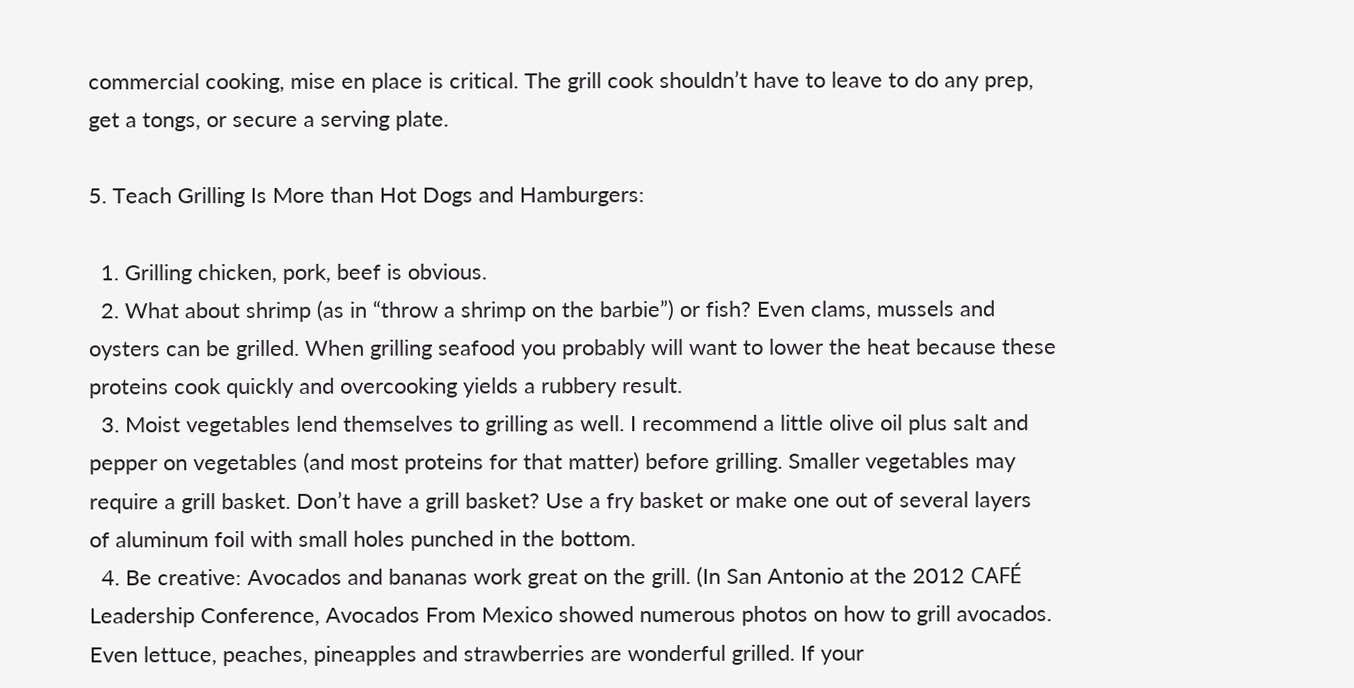commercial cooking, mise en place is critical. The grill cook shouldn’t have to leave to do any prep, get a tongs, or secure a serving plate.

5. Teach Grilling Is More than Hot Dogs and Hamburgers:

  1. Grilling chicken, pork, beef is obvious.
  2. What about shrimp (as in “throw a shrimp on the barbie”) or fish? Even clams, mussels and oysters can be grilled. When grilling seafood you probably will want to lower the heat because these proteins cook quickly and overcooking yields a rubbery result.
  3. Moist vegetables lend themselves to grilling as well. I recommend a little olive oil plus salt and pepper on vegetables (and most proteins for that matter) before grilling. Smaller vegetables may require a grill basket. Don’t have a grill basket? Use a fry basket or make one out of several layers of aluminum foil with small holes punched in the bottom.
  4. Be creative: Avocados and bananas work great on the grill. (In San Antonio at the 2012 CAFÉ Leadership Conference, Avocados From Mexico showed numerous photos on how to grill avocados. Even lettuce, peaches, pineapples and strawberries are wonderful grilled. If your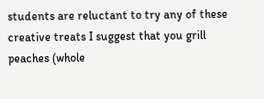students are reluctant to try any of these creative treats I suggest that you grill peaches (whole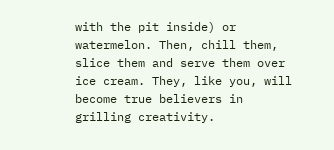with the pit inside) or watermelon. Then, chill them, slice them and serve them over ice cream. They, like you, will become true believers in grilling creativity.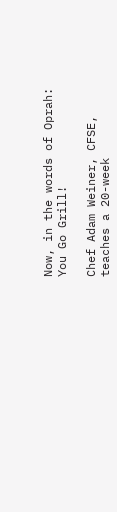Now, in the words of Oprah: You Go Grill!

Chef Adam Weiner, CFSE, teaches a 20-week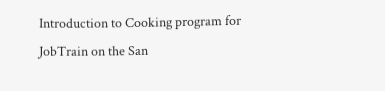Introduction to Cooking program for JobTrain on the San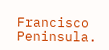Francisco Peninsula.